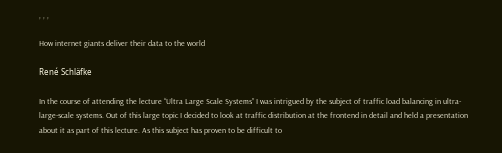, , ,

How internet giants deliver their data to the world

René Schläfke

In the course of attending the lecture “Ultra Large Scale Systems” I was intrigued by the subject of traffic load balancing in ultra-large-scale systems. Out of this large topic I decided to look at traffic distribution at the frontend in detail and held a presentation about it as part of this lecture. As this subject has proven to be difficult to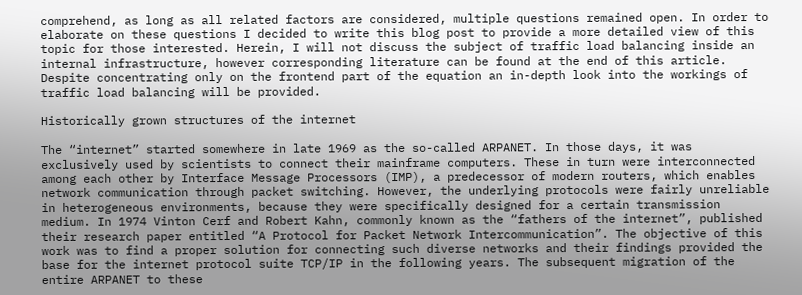comprehend, as long as all related factors are considered, multiple questions remained open. In order to elaborate on these questions I decided to write this blog post to provide a more detailed view of this topic for those interested. Herein, I will not discuss the subject of traffic load balancing inside an internal infrastructure, however corresponding literature can be found at the end of this article. Despite concentrating only on the frontend part of the equation an in-depth look into the workings of traffic load balancing will be provided.

Historically grown structures of the internet

The “internet” started somewhere in late 1969 as the so-called ARPANET. In those days, it was exclusively used by scientists to connect their mainframe computers. These in turn were interconnected among each other by Interface Message Processors (IMP), a predecessor of modern routers, which enables network communication through packet switching. However, the underlying protocols were fairly unreliable in heterogeneous environments, because they were specifically designed for a certain transmission medium. In 1974 Vinton Cerf and Robert Kahn, commonly known as the “fathers of the internet”, published their research paper entitled “A Protocol for Packet Network Intercommunication”. The objective of this work was to find a proper solution for connecting such diverse networks and their findings provided the base for the internet protocol suite TCP/IP in the following years. The subsequent migration of the entire ARPANET to these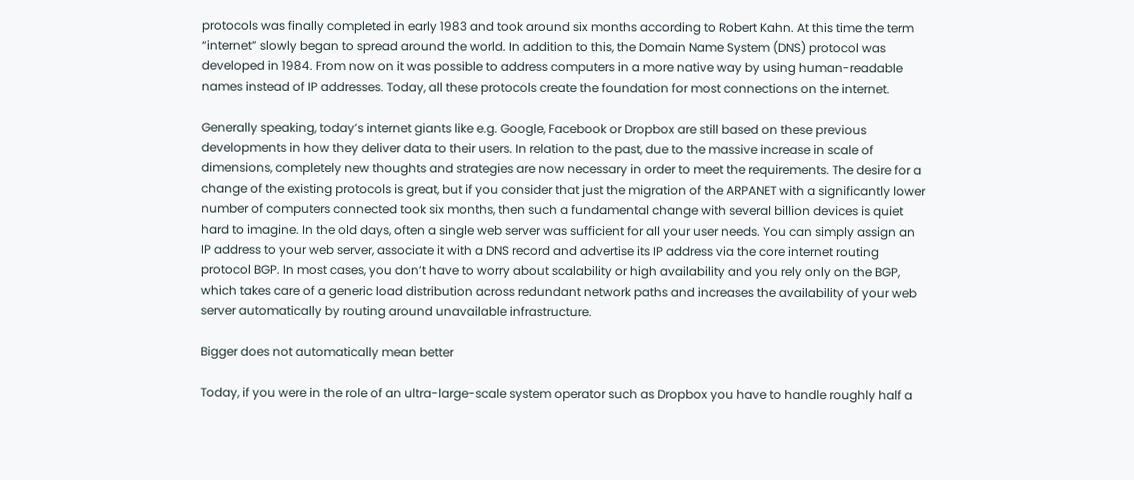protocols was finally completed in early 1983 and took around six months according to Robert Kahn. At this time the term “internet” slowly began to spread around the world. In addition to this, the Domain Name System (DNS) protocol was developed in 1984. From now on it was possible to address computers in a more native way by using human-readable names instead of IP addresses. Today, all these protocols create the foundation for most connections on the internet.

Generally speaking, today’s internet giants like e.g. Google, Facebook or Dropbox are still based on these previous developments in how they deliver data to their users. In relation to the past, due to the massive increase in scale of dimensions, completely new thoughts and strategies are now necessary in order to meet the requirements. The desire for a change of the existing protocols is great, but if you consider that just the migration of the ARPANET with a significantly lower number of computers connected took six months, then such a fundamental change with several billion devices is quiet hard to imagine. In the old days, often a single web server was sufficient for all your user needs. You can simply assign an IP address to your web server, associate it with a DNS record and advertise its IP address via the core internet routing protocol BGP. In most cases, you don’t have to worry about scalability or high availability and you rely only on the BGP, which takes care of a generic load distribution across redundant network paths and increases the availability of your web server automatically by routing around unavailable infrastructure.

Bigger does not automatically mean better

Today, if you were in the role of an ultra-large-scale system operator such as Dropbox you have to handle roughly half a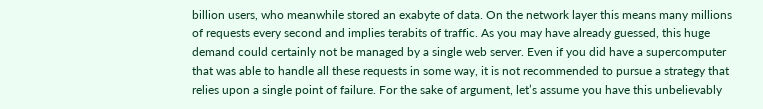billion users, who meanwhile stored an exabyte of data. On the network layer this means many millions of requests every second and implies terabits of traffic. As you may have already guessed, this huge demand could certainly not be managed by a single web server. Even if you did have a supercomputer that was able to handle all these requests in some way, it is not recommended to pursue a strategy that relies upon a single point of failure. For the sake of argument, let’s assume you have this unbelievably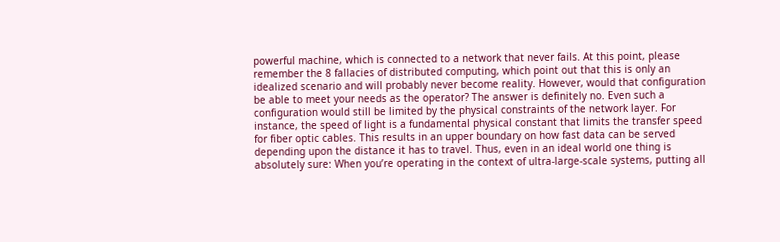powerful machine, which is connected to a network that never fails. At this point, please remember the 8 fallacies of distributed computing, which point out that this is only an idealized scenario and will probably never become reality. However, would that configuration be able to meet your needs as the operator? The answer is definitely no. Even such a configuration would still be limited by the physical constraints of the network layer. For instance, the speed of light is a fundamental physical constant that limits the transfer speed for fiber optic cables. This results in an upper boundary on how fast data can be served depending upon the distance it has to travel. Thus, even in an ideal world one thing is absolutely sure: When you’re operating in the context of ultra-large-scale systems, putting all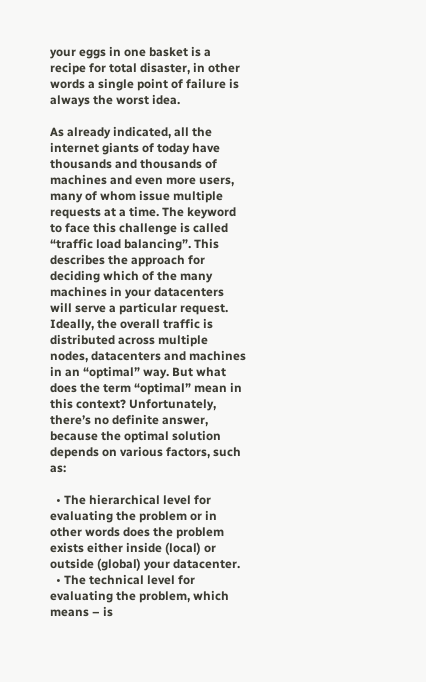your eggs in one basket is a recipe for total disaster, in other words a single point of failure is always the worst idea.

As already indicated, all the internet giants of today have thousands and thousands of machines and even more users, many of whom issue multiple requests at a time. The keyword to face this challenge is called “traffic load balancing”. This describes the approach for deciding which of the many machines in your datacenters will serve a particular request. Ideally, the overall traffic is distributed across multiple nodes, datacenters and machines in an “optimal” way. But what does the term “optimal” mean in this context? Unfortunately, there’s no definite answer, because the optimal solution depends on various factors, such as:

  • The hierarchical level for evaluating the problem or in other words does the problem exists either inside (local) or outside (global) your datacenter.
  • The technical level for evaluating the problem, which means – is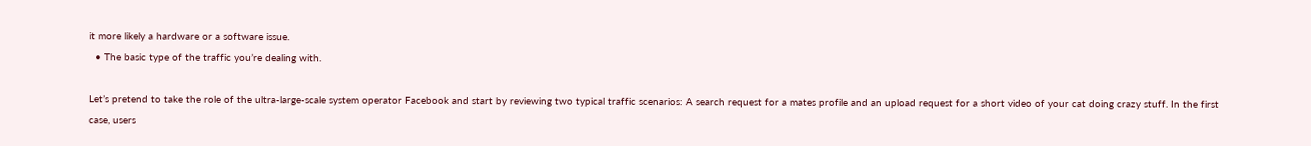it more likely a hardware or a software issue.
  • The basic type of the traffic you’re dealing with.

Let’s pretend to take the role of the ultra-large-scale system operator Facebook and start by reviewing two typical traffic scenarios: A search request for a mates profile and an upload request for a short video of your cat doing crazy stuff. In the first case, users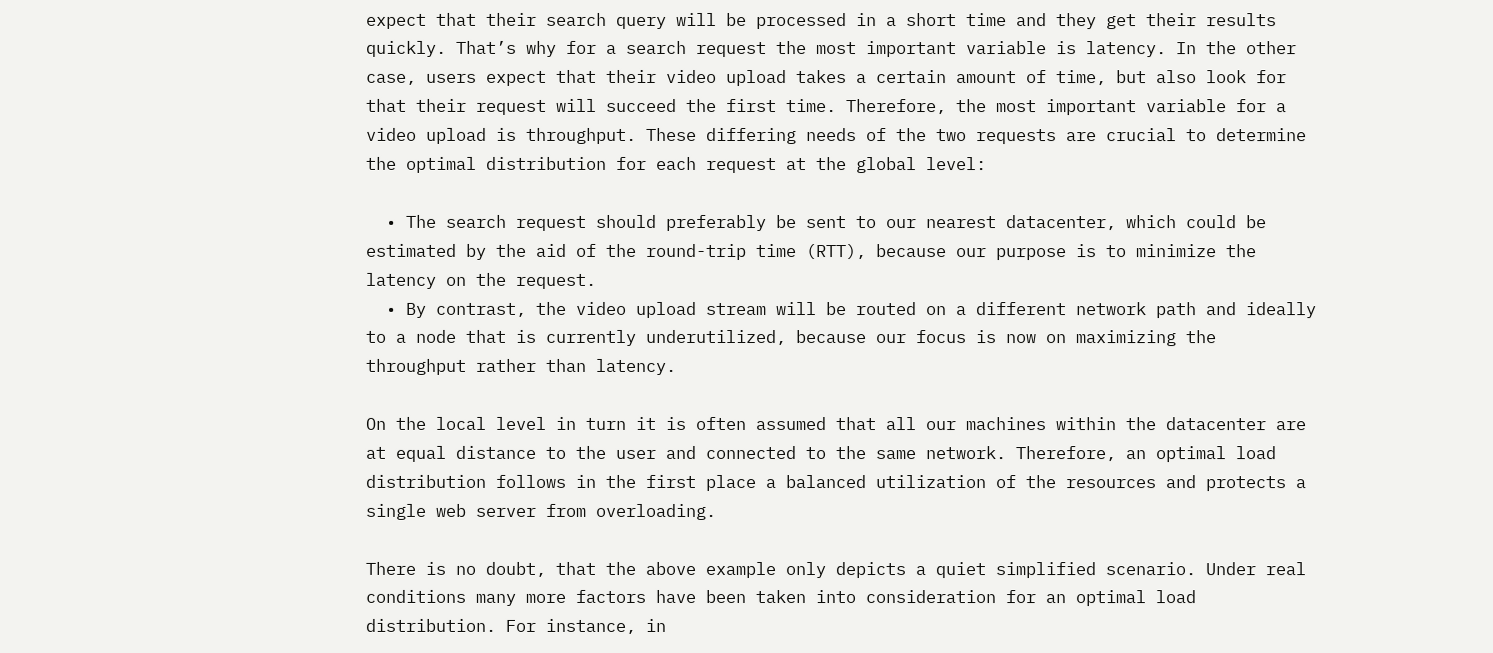expect that their search query will be processed in a short time and they get their results quickly. That’s why for a search request the most important variable is latency. In the other case, users expect that their video upload takes a certain amount of time, but also look for that their request will succeed the first time. Therefore, the most important variable for a video upload is throughput. These differing needs of the two requests are crucial to determine the optimal distribution for each request at the global level:

  • The search request should preferably be sent to our nearest datacenter, which could be estimated by the aid of the round-trip time (RTT), because our purpose is to minimize the latency on the request.
  • By contrast, the video upload stream will be routed on a different network path and ideally to a node that is currently underutilized, because our focus is now on maximizing the throughput rather than latency.

On the local level in turn it is often assumed that all our machines within the datacenter are at equal distance to the user and connected to the same network. Therefore, an optimal load distribution follows in the first place a balanced utilization of the resources and protects a single web server from overloading.

There is no doubt, that the above example only depicts a quiet simplified scenario. Under real conditions many more factors have been taken into consideration for an optimal load distribution. For instance, in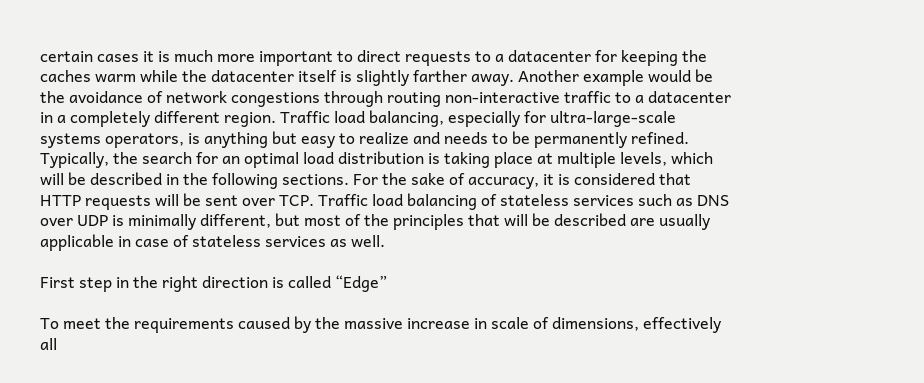certain cases it is much more important to direct requests to a datacenter for keeping the caches warm while the datacenter itself is slightly farther away. Another example would be the avoidance of network congestions through routing non-interactive traffic to a datacenter in a completely different region. Traffic load balancing, especially for ultra-large-scale systems operators, is anything but easy to realize and needs to be permanently refined. Typically, the search for an optimal load distribution is taking place at multiple levels, which will be described in the following sections. For the sake of accuracy, it is considered that HTTP requests will be sent over TCP. Traffic load balancing of stateless services such as DNS over UDP is minimally different, but most of the principles that will be described are usually applicable in case of stateless services as well.

First step in the right direction is called “Edge”

To meet the requirements caused by the massive increase in scale of dimensions, effectively all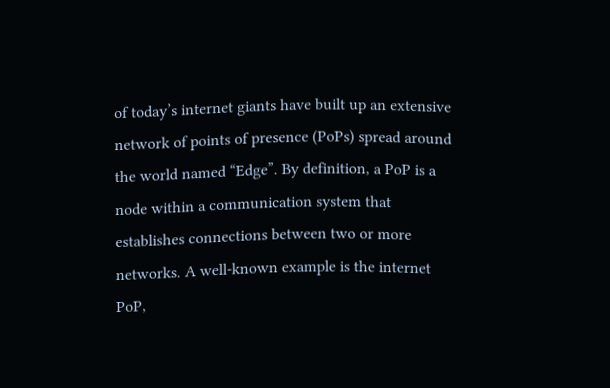of today’s internet giants have built up an extensive network of points of presence (PoPs) spread around the world named “Edge”. By definition, a PoP is a node within a communication system that establishes connections between two or more networks. A well-known example is the internet PoP,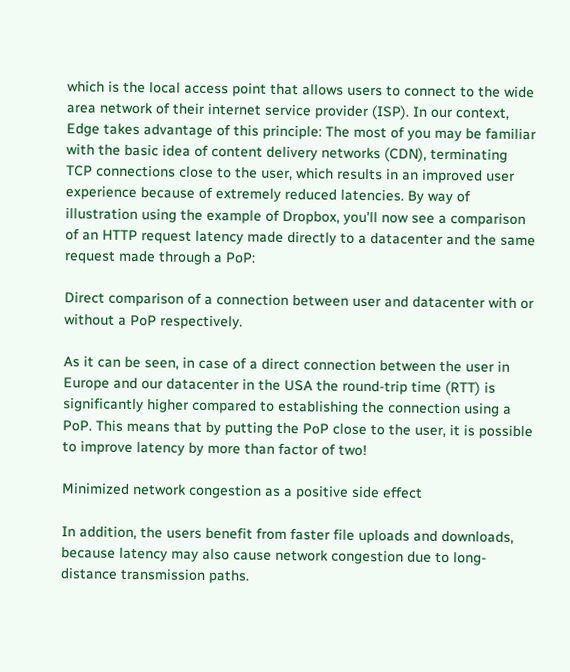which is the local access point that allows users to connect to the wide area network of their internet service provider (ISP). In our context, Edge takes advantage of this principle: The most of you may be familiar with the basic idea of content delivery networks (CDN), terminating TCP connections close to the user, which results in an improved user experience because of extremely reduced latencies. By way of illustration using the example of Dropbox, you’ll now see a comparison of an HTTP request latency made directly to a datacenter and the same request made through a PoP:

Direct comparison of a connection between user and datacenter with or without a PoP respectively.

As it can be seen, in case of a direct connection between the user in Europe and our datacenter in the USA the round-trip time (RTT) is significantly higher compared to establishing the connection using a PoP. This means that by putting the PoP close to the user, it is possible to improve latency by more than factor of two!

Minimized network congestion as a positive side effect

In addition, the users benefit from faster file uploads and downloads, because latency may also cause network congestion due to long-distance transmission paths.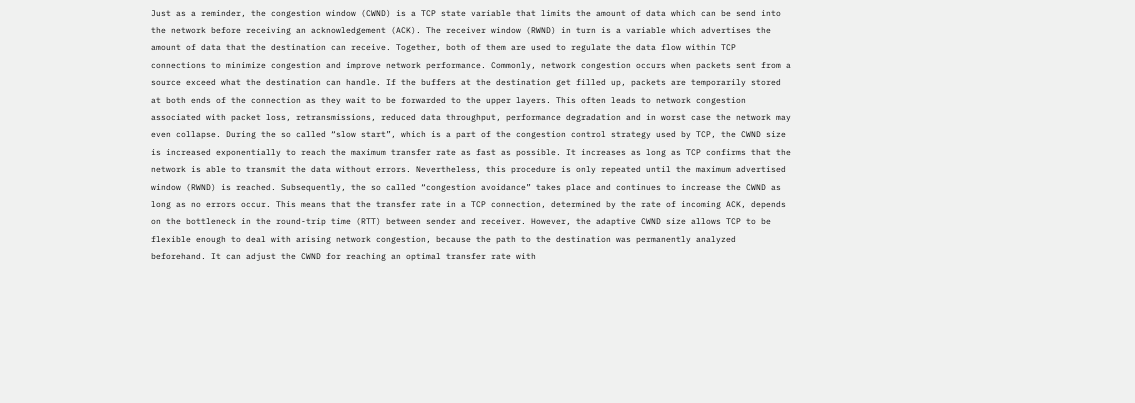Just as a reminder, the congestion window (CWND) is a TCP state variable that limits the amount of data which can be send into the network before receiving an acknowledgement (ACK). The receiver window (RWND) in turn is a variable which advertises the amount of data that the destination can receive. Together, both of them are used to regulate the data flow within TCP connections to minimize congestion and improve network performance. Commonly, network congestion occurs when packets sent from a source exceed what the destination can handle. If the buffers at the destination get filled up, packets are temporarily stored at both ends of the connection as they wait to be forwarded to the upper layers. This often leads to network congestion associated with packet loss, retransmissions, reduced data throughput, performance degradation and in worst case the network may even collapse. During the so called “slow start”, which is a part of the congestion control strategy used by TCP, the CWND size is increased exponentially to reach the maximum transfer rate as fast as possible. It increases as long as TCP confirms that the network is able to transmit the data without errors. Nevertheless, this procedure is only repeated until the maximum advertised window (RWND) is reached. Subsequently, the so called “congestion avoidance” takes place and continues to increase the CWND as long as no errors occur. This means that the transfer rate in a TCP connection, determined by the rate of incoming ACK, depends on the bottleneck in the round-trip time (RTT) between sender and receiver. However, the adaptive CWND size allows TCP to be flexible enough to deal with arising network congestion, because the path to the destination was permanently analyzed beforehand. It can adjust the CWND for reaching an optimal transfer rate with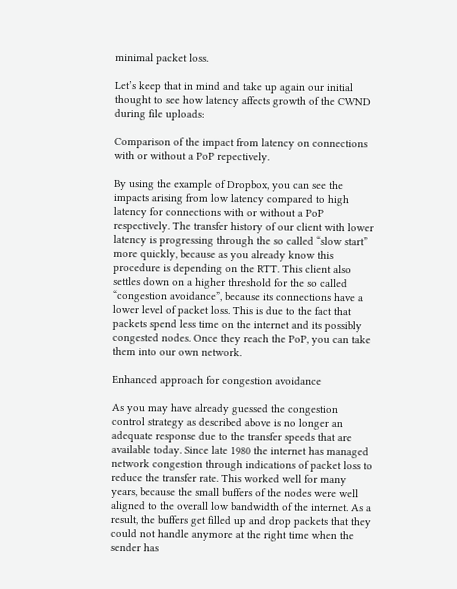minimal packet loss.

Let’s keep that in mind and take up again our initial thought to see how latency affects growth of the CWND during file uploads:

Comparison of the impact from latency on connections with or without a PoP repectively.

By using the example of Dropbox, you can see the impacts arising from low latency compared to high latency for connections with or without a PoP respectively. The transfer history of our client with lower latency is progressing through the so called “slow start” more quickly, because as you already know this procedure is depending on the RTT. This client also settles down on a higher threshold for the so called “congestion avoidance”, because its connections have a lower level of packet loss. This is due to the fact that packets spend less time on the internet and its possibly congested nodes. Once they reach the PoP, you can take them into our own network.

Enhanced approach for congestion avoidance

As you may have already guessed the congestion control strategy as described above is no longer an adequate response due to the transfer speeds that are available today. Since late 1980 the internet has managed network congestion through indications of packet loss to reduce the transfer rate. This worked well for many years, because the small buffers of the nodes were well aligned to the overall low bandwidth of the internet. As a result, the buffers get filled up and drop packets that they could not handle anymore at the right time when the sender has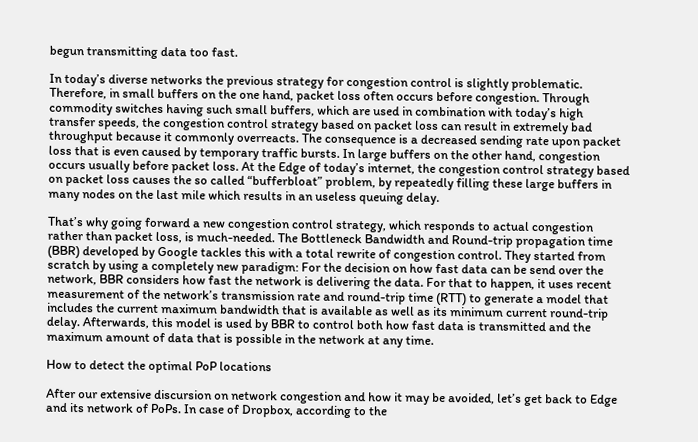begun transmitting data too fast.

In today’s diverse networks the previous strategy for congestion control is slightly problematic. Therefore, in small buffers on the one hand, packet loss often occurs before congestion. Through commodity switches having such small buffers, which are used in combination with today’s high transfer speeds, the congestion control strategy based on packet loss can result in extremely bad throughput because it commonly overreacts. The consequence is a decreased sending rate upon packet loss that is even caused by temporary traffic bursts. In large buffers on the other hand, congestion occurs usually before packet loss. At the Edge of today’s internet, the congestion control strategy based on packet loss causes the so called “bufferbloat” problem, by repeatedly filling these large buffers in many nodes on the last mile which results in an useless queuing delay.

That’s why going forward a new congestion control strategy, which responds to actual congestion rather than packet loss, is much-needed. The Bottleneck Bandwidth and Round-trip propagation time (BBR) developed by Google tackles this with a total rewrite of congestion control. They started from scratch by using a completely new paradigm: For the decision on how fast data can be send over the network, BBR considers how fast the network is delivering the data. For that to happen, it uses recent measurement of the network’s transmission rate and round-trip time (RTT) to generate a model that includes the current maximum bandwidth that is available as well as its minimum current round-trip delay. Afterwards, this model is used by BBR to control both how fast data is transmitted and the maximum amount of data that is possible in the network at any time.

How to detect the optimal PoP locations

After our extensive discursion on network congestion and how it may be avoided, let’s get back to Edge and its network of PoPs. In case of Dropbox, according to the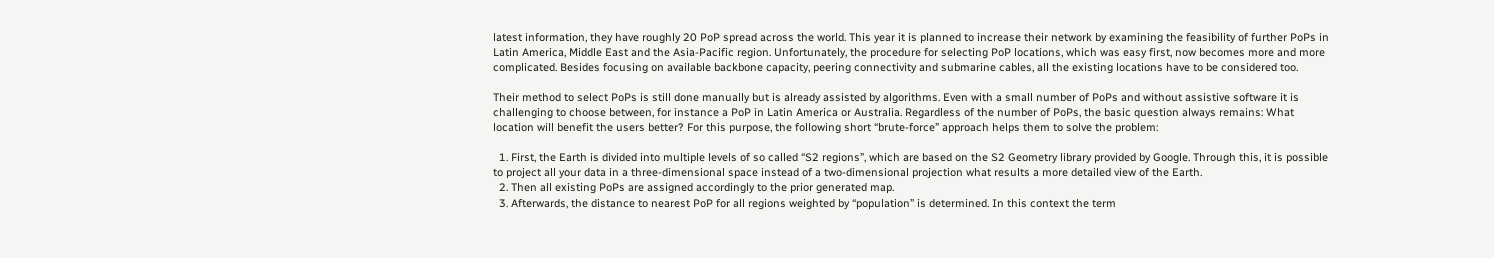latest information, they have roughly 20 PoP spread across the world. This year it is planned to increase their network by examining the feasibility of further PoPs in Latin America, Middle East and the Asia-Pacific region. Unfortunately, the procedure for selecting PoP locations, which was easy first, now becomes more and more complicated. Besides focusing on available backbone capacity, peering connectivity and submarine cables, all the existing locations have to be considered too.

Their method to select PoPs is still done manually but is already assisted by algorithms. Even with a small number of PoPs and without assistive software it is challenging to choose between, for instance a PoP in Latin America or Australia. Regardless of the number of PoPs, the basic question always remains: What location will benefit the users better? For this purpose, the following short “brute-force” approach helps them to solve the problem:

  1. First, the Earth is divided into multiple levels of so called “S2 regions”, which are based on the S2 Geometry library provided by Google. Through this, it is possible to project all your data in a three-dimensional space instead of a two-dimensional projection what results a more detailed view of the Earth.
  2. Then all existing PoPs are assigned accordingly to the prior generated map.
  3. Afterwards, the distance to nearest PoP for all regions weighted by “population” is determined. In this context the term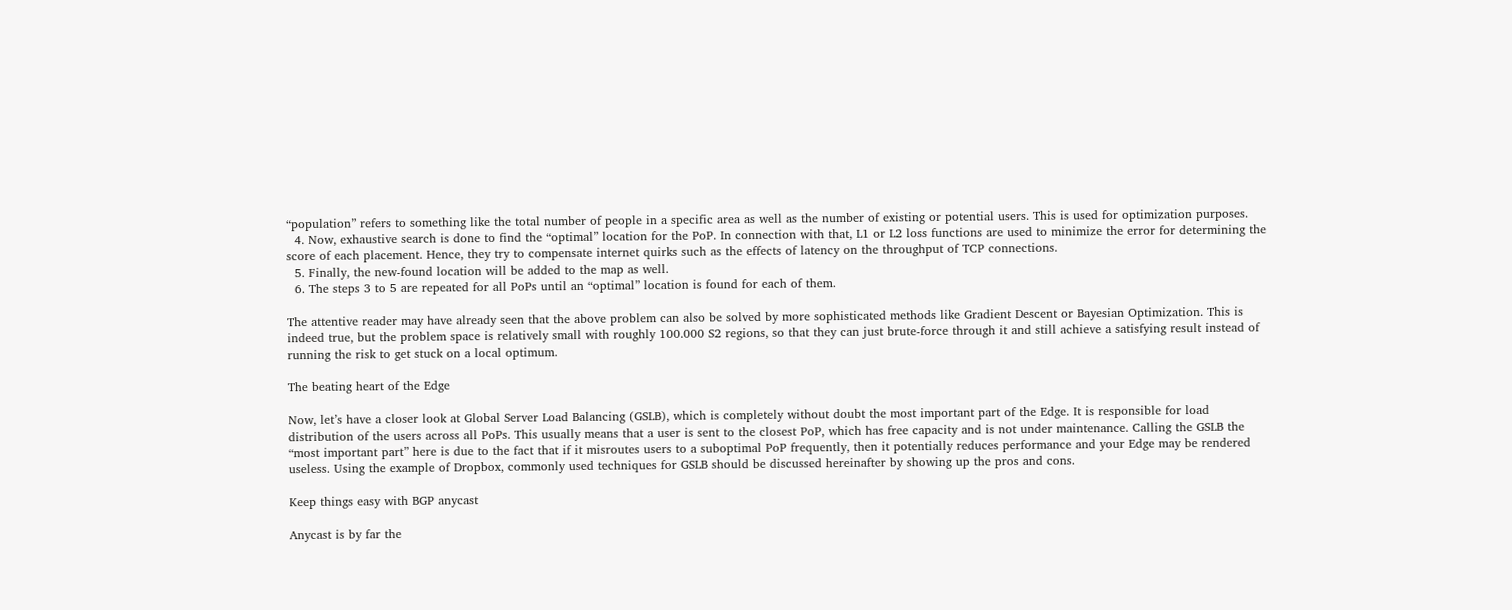“population” refers to something like the total number of people in a specific area as well as the number of existing or potential users. This is used for optimization purposes.
  4. Now, exhaustive search is done to find the “optimal” location for the PoP. In connection with that, L1 or L2 loss functions are used to minimize the error for determining the score of each placement. Hence, they try to compensate internet quirks such as the effects of latency on the throughput of TCP connections.
  5. Finally, the new-found location will be added to the map as well.
  6. The steps 3 to 5 are repeated for all PoPs until an “optimal” location is found for each of them.

The attentive reader may have already seen that the above problem can also be solved by more sophisticated methods like Gradient Descent or Bayesian Optimization. This is indeed true, but the problem space is relatively small with roughly 100.000 S2 regions, so that they can just brute-force through it and still achieve a satisfying result instead of running the risk to get stuck on a local optimum.

The beating heart of the Edge

Now, let’s have a closer look at Global Server Load Balancing (GSLB), which is completely without doubt the most important part of the Edge. It is responsible for load distribution of the users across all PoPs. This usually means that a user is sent to the closest PoP, which has free capacity and is not under maintenance. Calling the GSLB the “most important part” here is due to the fact that if it misroutes users to a suboptimal PoP frequently, then it potentially reduces performance and your Edge may be rendered useless. Using the example of Dropbox, commonly used techniques for GSLB should be discussed hereinafter by showing up the pros and cons.

Keep things easy with BGP anycast

Anycast is by far the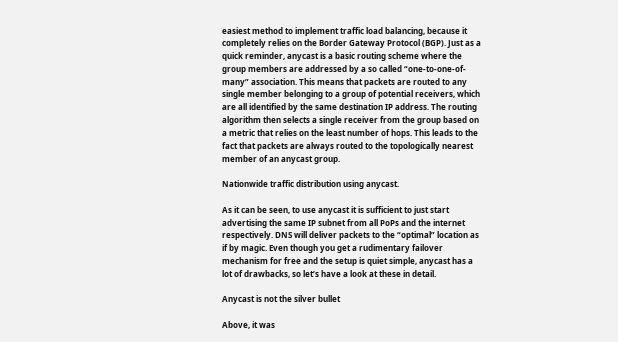easiest method to implement traffic load balancing, because it completely relies on the Border Gateway Protocol (BGP). Just as a quick reminder, anycast is a basic routing scheme where the group members are addressed by a so called “one-to-one-of-many” association. This means that packets are routed to any single member belonging to a group of potential receivers, which are all identified by the same destination IP address. The routing algorithm then selects a single receiver from the group based on a metric that relies on the least number of hops. This leads to the fact that packets are always routed to the topologically nearest member of an anycast group.

Nationwide traffic distribution using anycast.

As it can be seen, to use anycast it is sufficient to just start advertising the same IP subnet from all PoPs and the internet respectively. DNS will deliver packets to the “optimal” location as if by magic. Even though you get a rudimentary failover mechanism for free and the setup is quiet simple, anycast has a lot of drawbacks, so let’s have a look at these in detail.

Anycast is not the silver bullet

Above, it was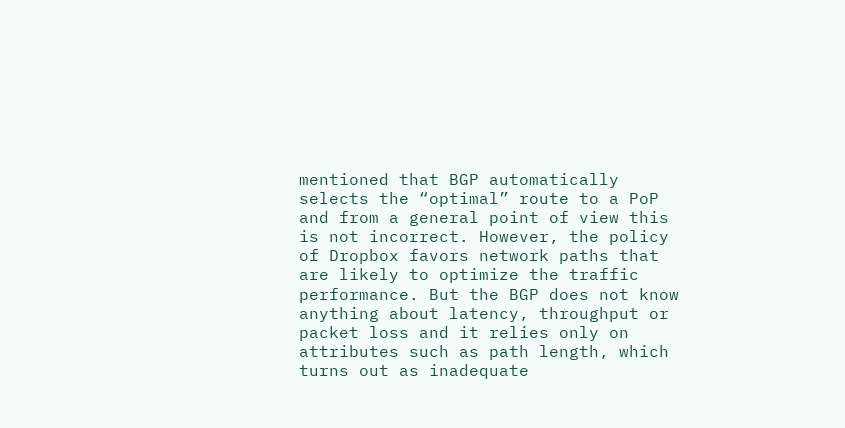mentioned that BGP automatically selects the “optimal” route to a PoP and from a general point of view this is not incorrect. However, the policy of Dropbox favors network paths that are likely to optimize the traffic performance. But the BGP does not know anything about latency, throughput or packet loss and it relies only on attributes such as path length, which turns out as inadequate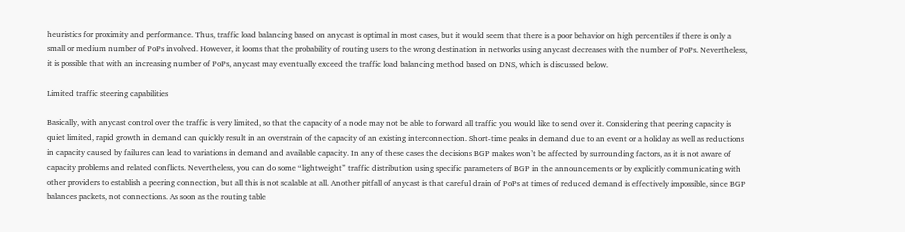heuristics for proximity and performance. Thus, traffic load balancing based on anycast is optimal in most cases, but it would seem that there is a poor behavior on high percentiles if there is only a small or medium number of PoPs involved. However, it looms that the probability of routing users to the wrong destination in networks using anycast decreases with the number of PoPs. Nevertheless, it is possible that with an increasing number of PoPs, anycast may eventually exceed the traffic load balancing method based on DNS, which is discussed below.

Limited traffic steering capabilities

Basically, with anycast control over the traffic is very limited, so that the capacity of a node may not be able to forward all traffic you would like to send over it. Considering that peering capacity is quiet limited, rapid growth in demand can quickly result in an overstrain of the capacity of an existing interconnection. Short-time peaks in demand due to an event or a holiday as well as reductions in capacity caused by failures can lead to variations in demand and available capacity. In any of these cases the decisions BGP makes won’t be affected by surrounding factors, as it is not aware of capacity problems and related conflicts. Nevertheless, you can do some “lightweight” traffic distribution using specific parameters of BGP in the announcements or by explicitly communicating with other providers to establish a peering connection, but all this is not scalable at all. Another pitfall of anycast is that careful drain of PoPs at times of reduced demand is effectively impossible, since BGP balances packets, not connections. As soon as the routing table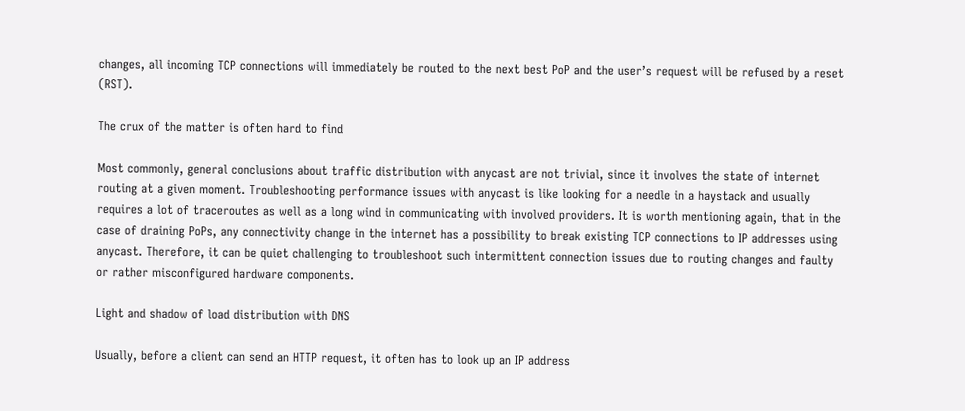changes, all incoming TCP connections will immediately be routed to the next best PoP and the user’s request will be refused by a reset (RST).

The crux of the matter is often hard to find

Most commonly, general conclusions about traffic distribution with anycast are not trivial, since it involves the state of internet routing at a given moment. Troubleshooting performance issues with anycast is like looking for a needle in a haystack and usually requires a lot of traceroutes as well as a long wind in communicating with involved providers. It is worth mentioning again, that in the case of draining PoPs, any connectivity change in the internet has a possibility to break existing TCP connections to IP addresses using anycast. Therefore, it can be quiet challenging to troubleshoot such intermittent connection issues due to routing changes and faulty or rather misconfigured hardware components.

Light and shadow of load distribution with DNS

Usually, before a client can send an HTTP request, it often has to look up an IP address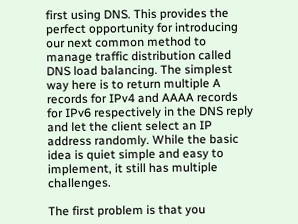first using DNS. This provides the perfect opportunity for introducing our next common method to manage traffic distribution called DNS load balancing. The simplest way here is to return multiple A records for IPv4 and AAAA records for IPv6 respectively in the DNS reply and let the client select an IP address randomly. While the basic idea is quiet simple and easy to implement, it still has multiple challenges.

The first problem is that you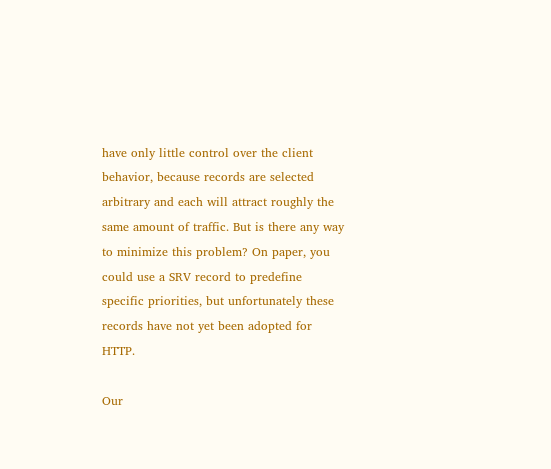have only little control over the client behavior, because records are selected arbitrary and each will attract roughly the same amount of traffic. But is there any way to minimize this problem? On paper, you could use a SRV record to predefine specific priorities, but unfortunately these records have not yet been adopted for HTTP.

Our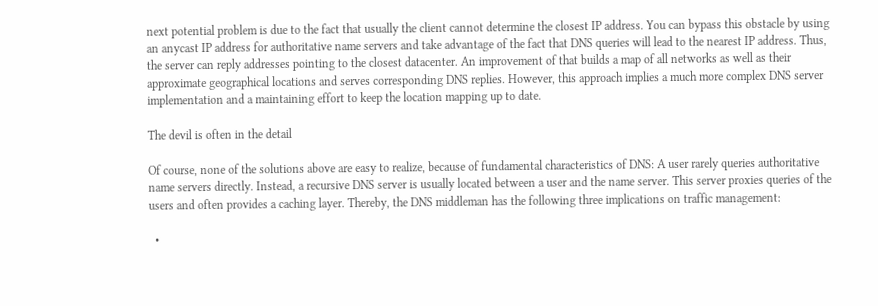next potential problem is due to the fact that usually the client cannot determine the closest IP address. You can bypass this obstacle by using an anycast IP address for authoritative name servers and take advantage of the fact that DNS queries will lead to the nearest IP address. Thus, the server can reply addresses pointing to the closest datacenter. An improvement of that builds a map of all networks as well as their approximate geographical locations and serves corresponding DNS replies. However, this approach implies a much more complex DNS server implementation and a maintaining effort to keep the location mapping up to date.

The devil is often in the detail

Of course, none of the solutions above are easy to realize, because of fundamental characteristics of DNS: A user rarely queries authoritative name servers directly. Instead, a recursive DNS server is usually located between a user and the name server. This server proxies queries of the users and often provides a caching layer. Thereby, the DNS middleman has the following three implications on traffic management:

  •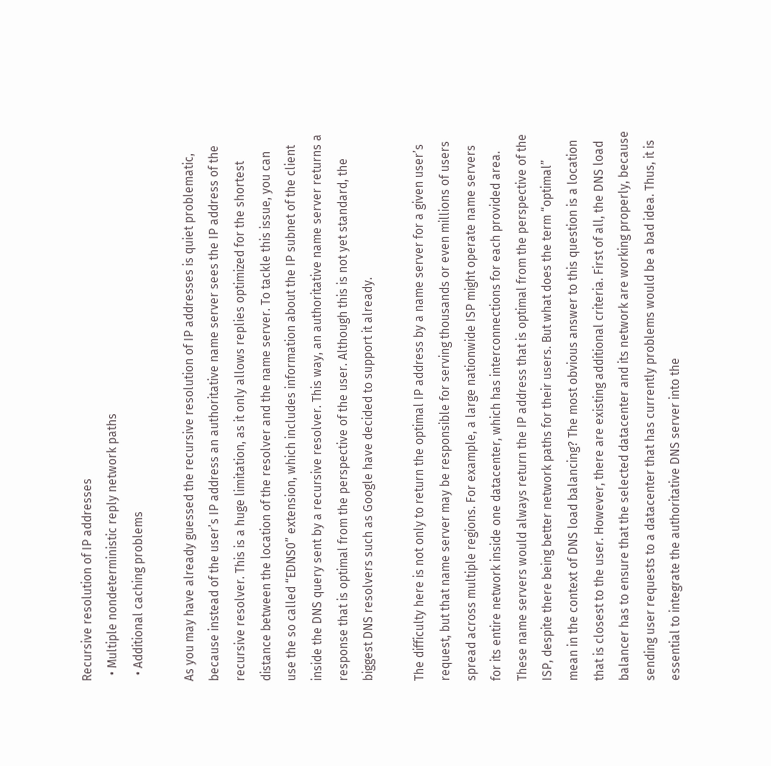Recursive resolution of IP addresses
  • Multiple nondeterministic reply network paths
  • Additional caching problems

As you may have already guessed the recursive resolution of IP addresses is quiet problematic, because instead of the user’s IP address an authoritative name server sees the IP address of the recursive resolver. This is a huge limitation, as it only allows replies optimized for the shortest distance between the location of the resolver and the name server. To tackle this issue, you can use the so called “EDNS0” extension, which includes information about the IP subnet of the client inside the DNS query sent by a recursive resolver. This way, an authoritative name server returns a response that is optimal from the perspective of the user. Although this is not yet standard, the biggest DNS resolvers such as Google have decided to support it already.

The difficulty here is not only to return the optimal IP address by a name server for a given user’s request, but that name server may be responsible for serving thousands or even millions of users spread across multiple regions. For example, a large nationwide ISP might operate name servers for its entire network inside one datacenter, which has interconnections for each provided area. These name servers would always return the IP address that is optimal from the perspective of the ISP, despite there being better network paths for their users. But what does the term “optimal” mean in the context of DNS load balancing? The most obvious answer to this question is a location that is closest to the user. However, there are existing additional criteria. First of all, the DNS load balancer has to ensure that the selected datacenter and its network are working properly, because sending user requests to a datacenter that has currently problems would be a bad idea. Thus, it is essential to integrate the authoritative DNS server into the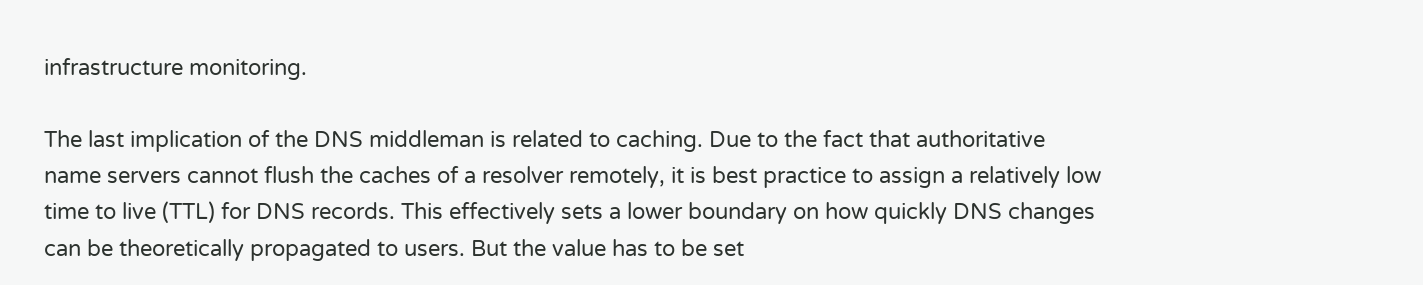infrastructure monitoring.

The last implication of the DNS middleman is related to caching. Due to the fact that authoritative name servers cannot flush the caches of a resolver remotely, it is best practice to assign a relatively low time to live (TTL) for DNS records. This effectively sets a lower boundary on how quickly DNS changes can be theoretically propagated to users. But the value has to be set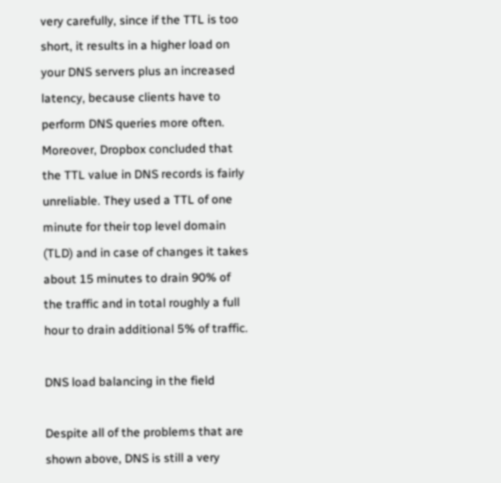very carefully, since if the TTL is too short, it results in a higher load on your DNS servers plus an increased latency, because clients have to perform DNS queries more often. Moreover, Dropbox concluded that the TTL value in DNS records is fairly unreliable. They used a TTL of one minute for their top level domain (TLD) and in case of changes it takes about 15 minutes to drain 90% of the traffic and in total roughly a full hour to drain additional 5% of traffic.

DNS load balancing in the field

Despite all of the problems that are shown above, DNS is still a very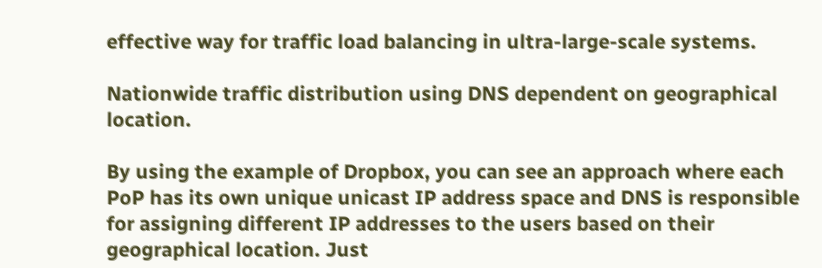effective way for traffic load balancing in ultra-large-scale systems.

Nationwide traffic distribution using DNS dependent on geographical location.

By using the example of Dropbox, you can see an approach where each PoP has its own unique unicast IP address space and DNS is responsible for assigning different IP addresses to the users based on their geographical location. Just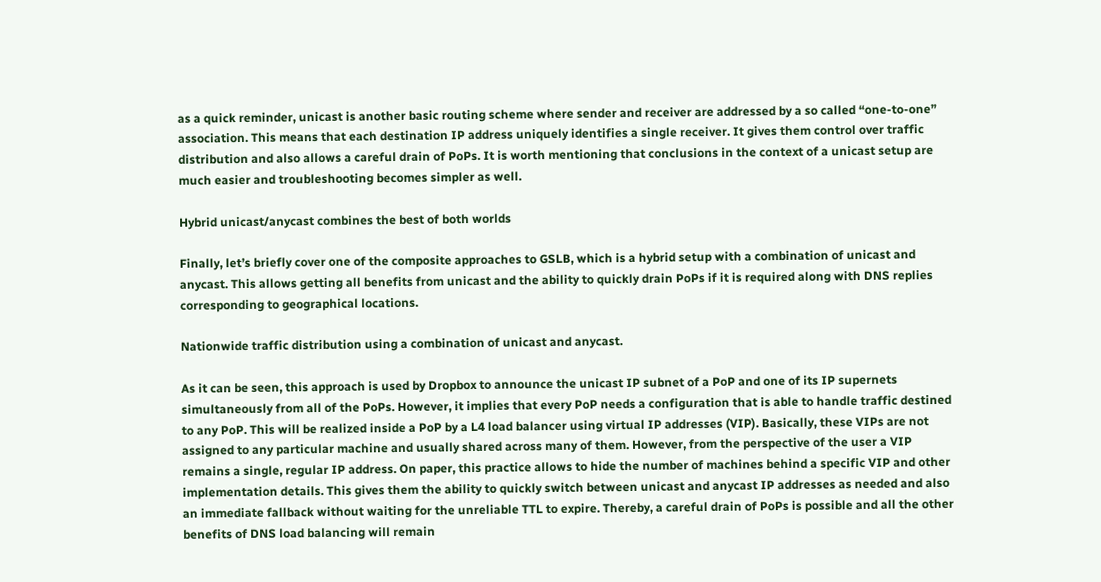as a quick reminder, unicast is another basic routing scheme where sender and receiver are addressed by a so called “one-to-one” association. This means that each destination IP address uniquely identifies a single receiver. It gives them control over traffic distribution and also allows a careful drain of PoPs. It is worth mentioning that conclusions in the context of a unicast setup are much easier and troubleshooting becomes simpler as well.

Hybrid unicast/anycast combines the best of both worlds

Finally, let’s briefly cover one of the composite approaches to GSLB, which is a hybrid setup with a combination of unicast and anycast. This allows getting all benefits from unicast and the ability to quickly drain PoPs if it is required along with DNS replies corresponding to geographical locations.

Nationwide traffic distribution using a combination of unicast and anycast.

As it can be seen, this approach is used by Dropbox to announce the unicast IP subnet of a PoP and one of its IP supernets simultaneously from all of the PoPs. However, it implies that every PoP needs a configuration that is able to handle traffic destined to any PoP. This will be realized inside a PoP by a L4 load balancer using virtual IP addresses (VIP). Basically, these VIPs are not assigned to any particular machine and usually shared across many of them. However, from the perspective of the user a VIP remains a single, regular IP address. On paper, this practice allows to hide the number of machines behind a specific VIP and other implementation details. This gives them the ability to quickly switch between unicast and anycast IP addresses as needed and also an immediate fallback without waiting for the unreliable TTL to expire. Thereby, a careful drain of PoPs is possible and all the other benefits of DNS load balancing will remain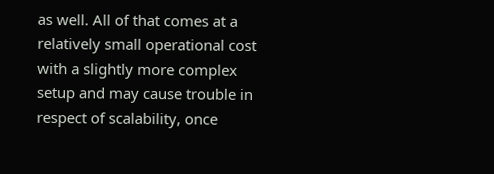as well. All of that comes at a relatively small operational cost with a slightly more complex setup and may cause trouble in respect of scalability, once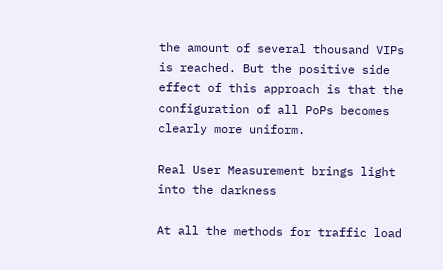the amount of several thousand VIPs is reached. But the positive side effect of this approach is that the configuration of all PoPs becomes clearly more uniform.

Real User Measurement brings light into the darkness

At all the methods for traffic load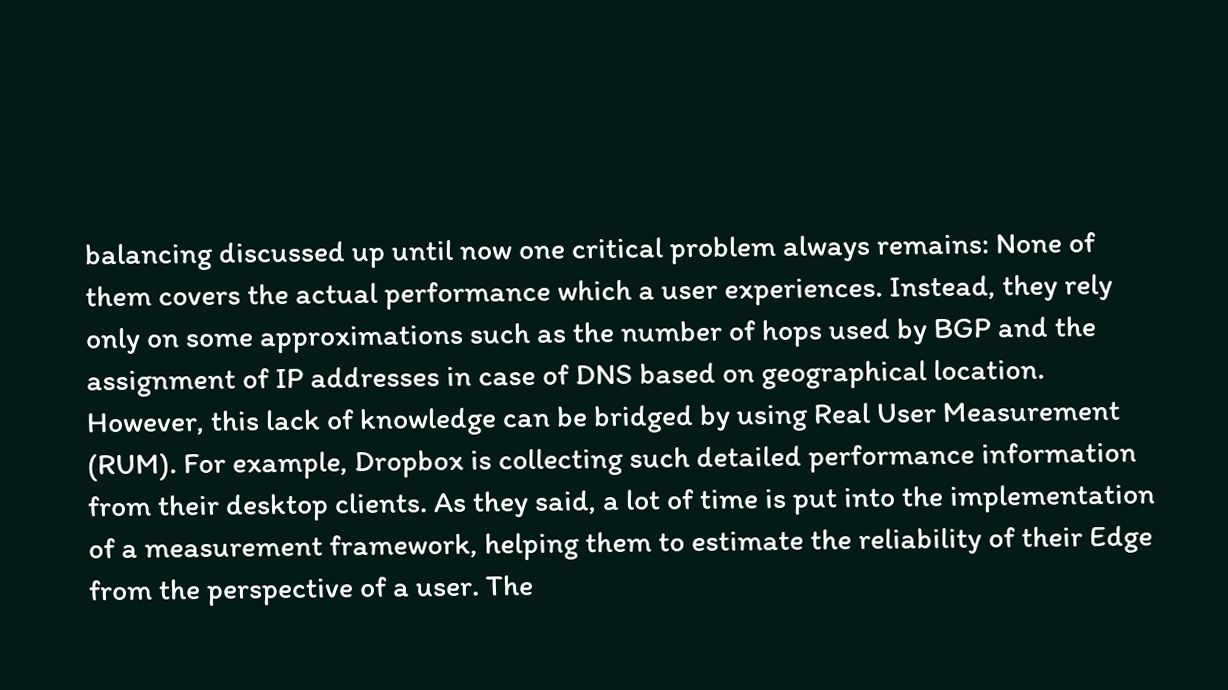balancing discussed up until now one critical problem always remains: None of them covers the actual performance which a user experiences. Instead, they rely only on some approximations such as the number of hops used by BGP and the assignment of IP addresses in case of DNS based on geographical location. However, this lack of knowledge can be bridged by using Real User Measurement (RUM). For example, Dropbox is collecting such detailed performance information from their desktop clients. As they said, a lot of time is put into the implementation of a measurement framework, helping them to estimate the reliability of their Edge from the perspective of a user. The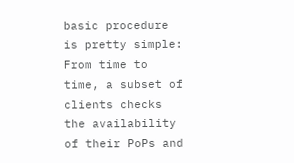basic procedure is pretty simple: From time to time, a subset of clients checks the availability of their PoPs and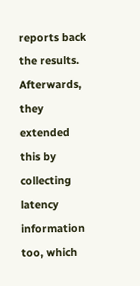reports back the results. Afterwards, they extended this by collecting latency information too, which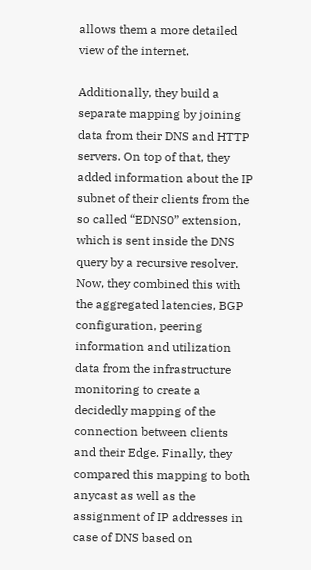allows them a more detailed view of the internet.

Additionally, they build a separate mapping by joining data from their DNS and HTTP servers. On top of that, they added information about the IP subnet of their clients from the so called “EDNS0” extension, which is sent inside the DNS query by a recursive resolver. Now, they combined this with the aggregated latencies, BGP configuration, peering information and utilization data from the infrastructure monitoring to create a decidedly mapping of the connection between clients and their Edge. Finally, they compared this mapping to both anycast as well as the assignment of IP addresses in case of DNS based on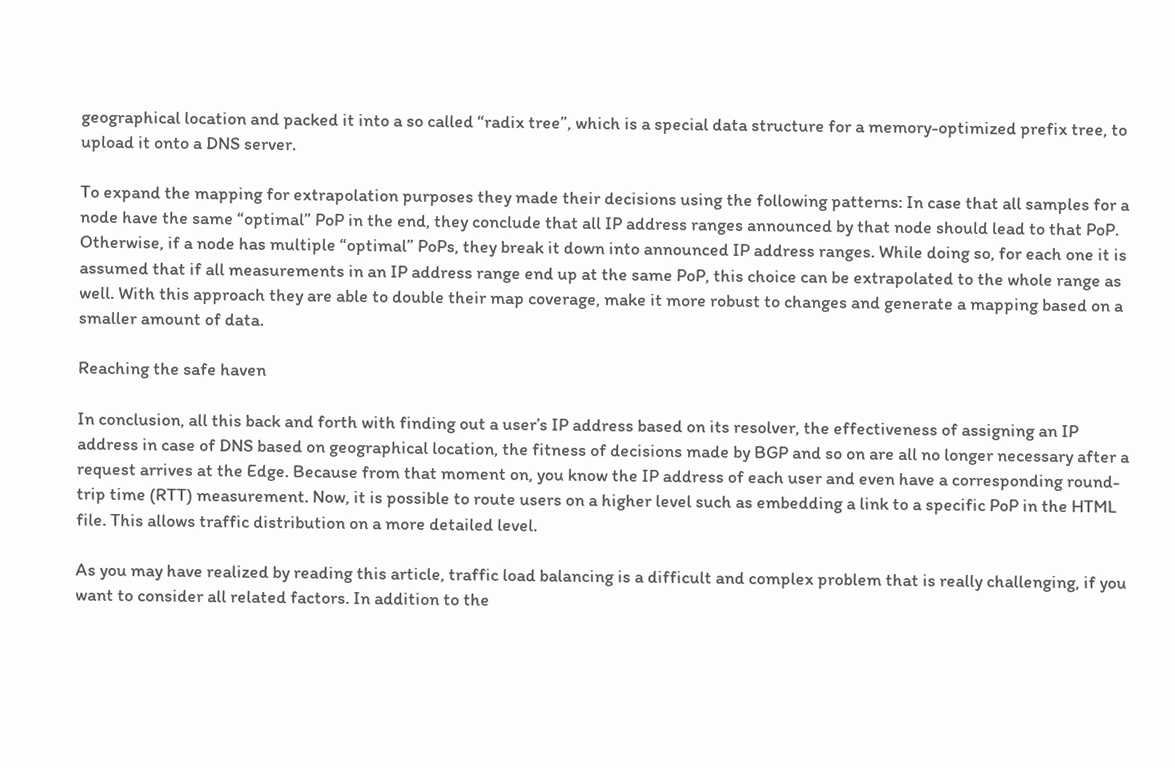geographical location and packed it into a so called “radix tree”, which is a special data structure for a memory-optimized prefix tree, to upload it onto a DNS server.

To expand the mapping for extrapolation purposes they made their decisions using the following patterns: In case that all samples for a node have the same “optimal” PoP in the end, they conclude that all IP address ranges announced by that node should lead to that PoP. Otherwise, if a node has multiple “optimal” PoPs, they break it down into announced IP address ranges. While doing so, for each one it is assumed that if all measurements in an IP address range end up at the same PoP, this choice can be extrapolated to the whole range as well. With this approach they are able to double their map coverage, make it more robust to changes and generate a mapping based on a smaller amount of data.

Reaching the safe haven

In conclusion, all this back and forth with finding out a user’s IP address based on its resolver, the effectiveness of assigning an IP address in case of DNS based on geographical location, the fitness of decisions made by BGP and so on are all no longer necessary after a request arrives at the Edge. Because from that moment on, you know the IP address of each user and even have a corresponding round-trip time (RTT) measurement. Now, it is possible to route users on a higher level such as embedding a link to a specific PoP in the HTML file. This allows traffic distribution on a more detailed level.

As you may have realized by reading this article, traffic load balancing is a difficult and complex problem that is really challenging, if you want to consider all related factors. In addition to the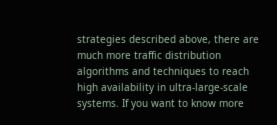strategies described above, there are much more traffic distribution algorithms and techniques to reach high availability in ultra-large-scale systems. If you want to know more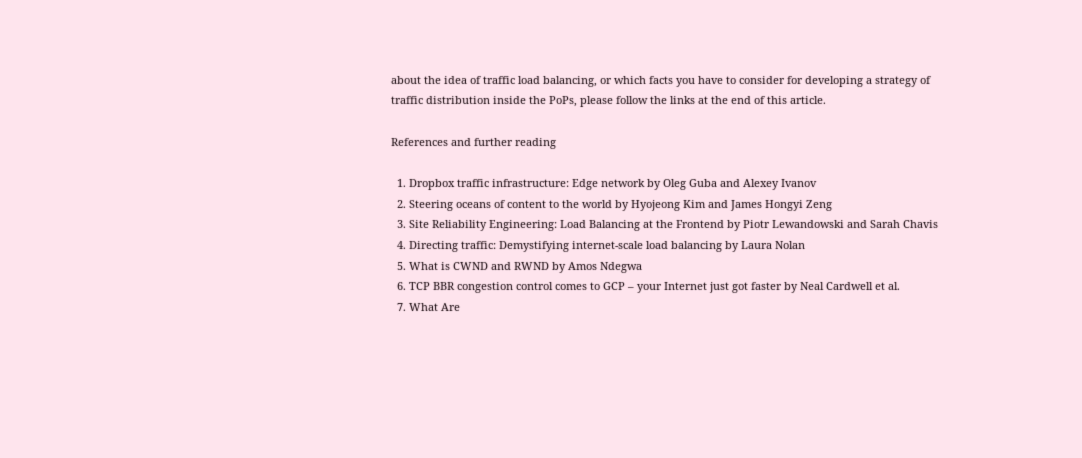about the idea of traffic load balancing, or which facts you have to consider for developing a strategy of traffic distribution inside the PoPs, please follow the links at the end of this article.

References and further reading

  1. Dropbox traffic infrastructure: Edge network by Oleg Guba and Alexey Ivanov
  2. Steering oceans of content to the world by Hyojeong Kim and James Hongyi Zeng
  3. Site Reliability Engineering: Load Balancing at the Frontend by Piotr Lewandowski and Sarah Chavis
  4. Directing traffic: Demystifying internet-scale load balancing by Laura Nolan
  5. What is CWND and RWND by Amos Ndegwa
  6. TCP BBR congestion control comes to GCP – your Internet just got faster by Neal Cardwell et al.
  7. What Are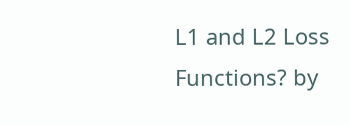L1 and L2 Loss Functions? by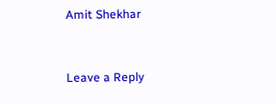Amit Shekhar


Leave a Reply